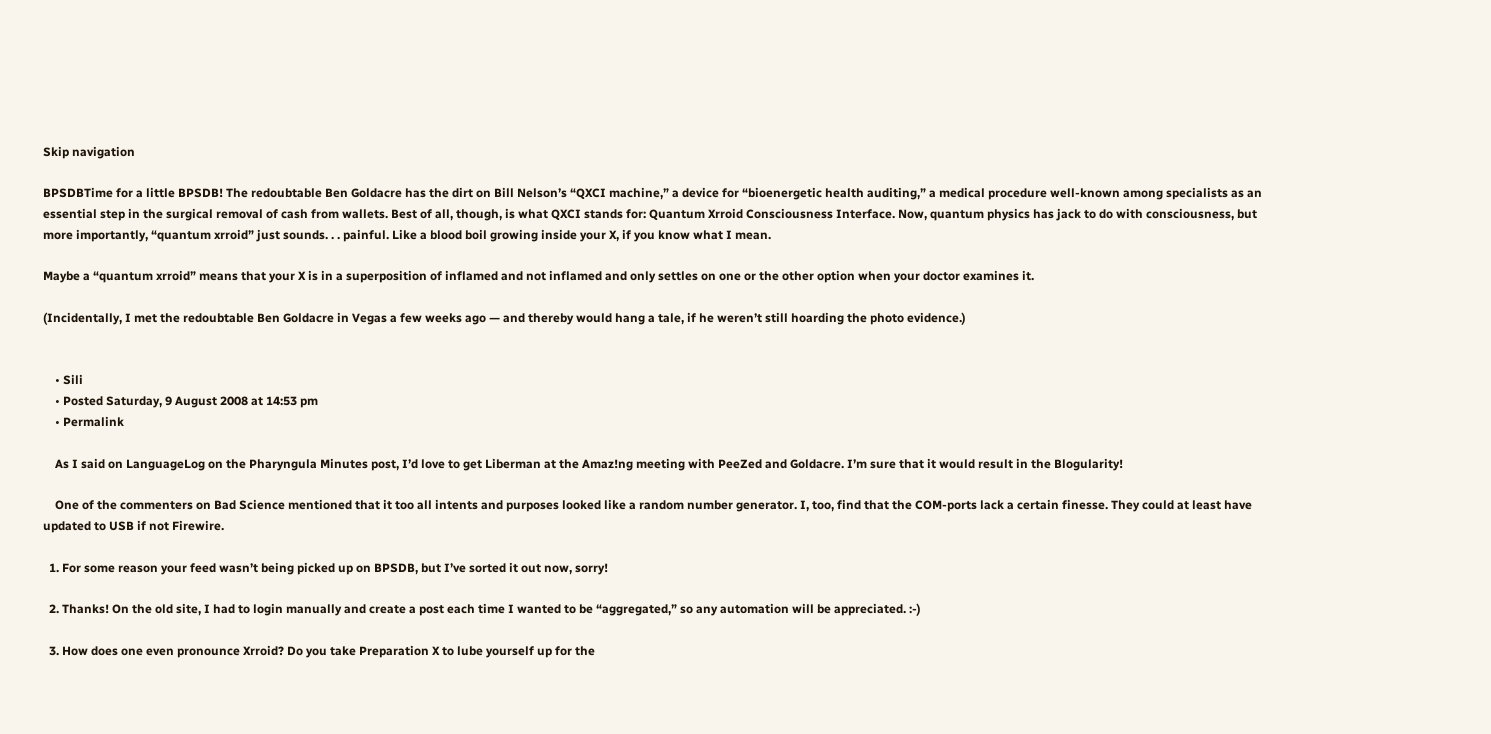Skip navigation

BPSDBTime for a little BPSDB! The redoubtable Ben Goldacre has the dirt on Bill Nelson’s “QXCI machine,” a device for “bioenergetic health auditing,” a medical procedure well-known among specialists as an essential step in the surgical removal of cash from wallets. Best of all, though, is what QXCI stands for: Quantum Xrroid Consciousness Interface. Now, quantum physics has jack to do with consciousness, but more importantly, “quantum xrroid” just sounds. . . painful. Like a blood boil growing inside your X, if you know what I mean.

Maybe a “quantum xrroid” means that your X is in a superposition of inflamed and not inflamed and only settles on one or the other option when your doctor examines it.

(Incidentally, I met the redoubtable Ben Goldacre in Vegas a few weeks ago — and thereby would hang a tale, if he weren’t still hoarding the photo evidence.)


    • Sili
    • Posted Saturday, 9 August 2008 at 14:53 pm
    • Permalink

    As I said on LanguageLog on the Pharyngula Minutes post, I’d love to get Liberman at the Amaz!ng meeting with PeeZed and Goldacre. I’m sure that it would result in the Blogularity!

    One of the commenters on Bad Science mentioned that it too all intents and purposes looked like a random number generator. I, too, find that the COM-ports lack a certain finesse. They could at least have updated to USB if not Firewire.

  1. For some reason your feed wasn’t being picked up on BPSDB, but I’ve sorted it out now, sorry!

  2. Thanks! On the old site, I had to login manually and create a post each time I wanted to be “aggregated,” so any automation will be appreciated. :-)

  3. How does one even pronounce Xrroid? Do you take Preparation X to lube yourself up for the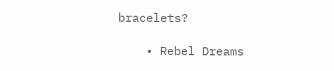bracelets?

    • Rebel Dreams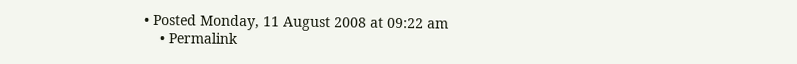• Posted Monday, 11 August 2008 at 09:22 am
    • Permalink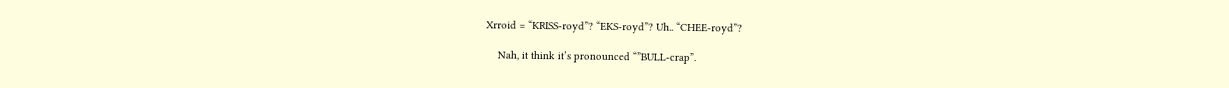Xrroid = “KRISS-royd”? “EKS-royd”? Uh.. “CHEE-royd”?

    Nah, it think it’s pronounced “”BULL-crap”.